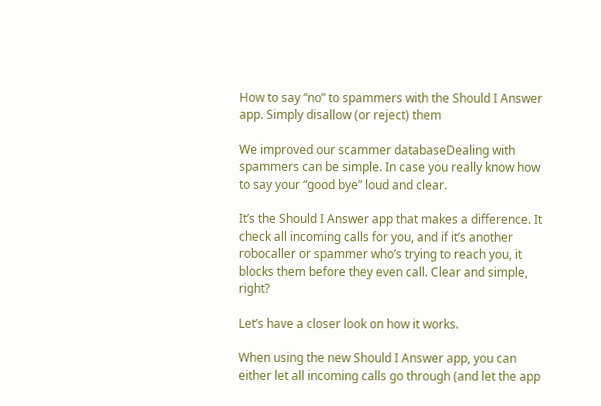How to say “no” to spammers with the Should I Answer app. Simply disallow (or reject) them

We improved our scammer databaseDealing with spammers can be simple. In case you really know how to say your “good bye” loud and clear.

It’s the Should I Answer app that makes a difference. It check all incoming calls for you, and if it’s another robocaller or spammer who’s trying to reach you, it blocks them before they even call. Clear and simple, right?

Let’s have a closer look on how it works.

When using the new Should I Answer app, you can either let all incoming calls go through (and let the app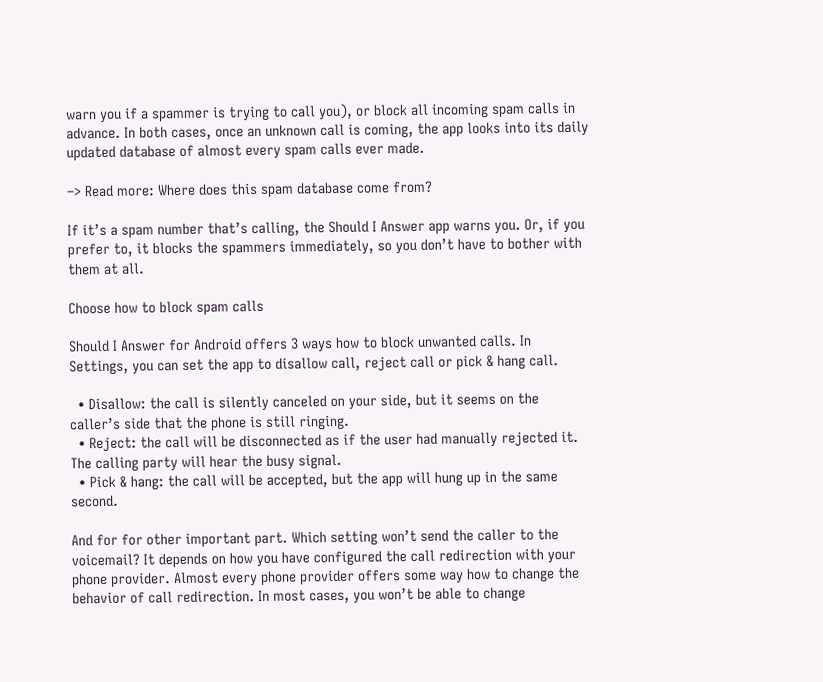warn you if a spammer is trying to call you), or block all incoming spam calls in advance. In both cases, once an unknown call is coming, the app looks into its daily updated database of almost every spam calls ever made.

–> Read more: Where does this spam database come from?

If it’s a spam number that’s calling, the Should I Answer app warns you. Or, if you prefer to, it blocks the spammers immediately, so you don’t have to bother with them at all.

Choose how to block spam calls

Should I Answer for Android offers 3 ways how to block unwanted calls. In Settings, you can set the app to disallow call, reject call or pick & hang call.

  • Disallow: the call is silently canceled on your side, but it seems on the caller’s side that the phone is still ringing.
  • Reject: the call will be disconnected as if the user had manually rejected it. The calling party will hear the busy signal.
  • Pick & hang: the call will be accepted, but the app will hung up in the same second.

And for for other important part. Which setting won’t send the caller to the voicemail? It depends on how you have configured the call redirection with your phone provider. Almost every phone provider offers some way how to change the behavior of call redirection. In most cases, you won’t be able to change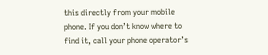this directly from your mobile phone. If you don’t know where to find it, call your phone operator’s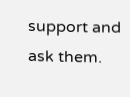support and ask them.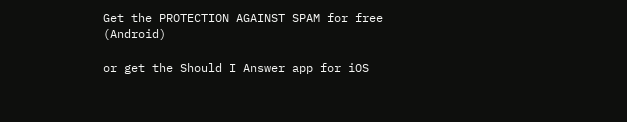Get the PROTECTION AGAINST SPAM for free (Android)

or get the Should I Answer app for iOS